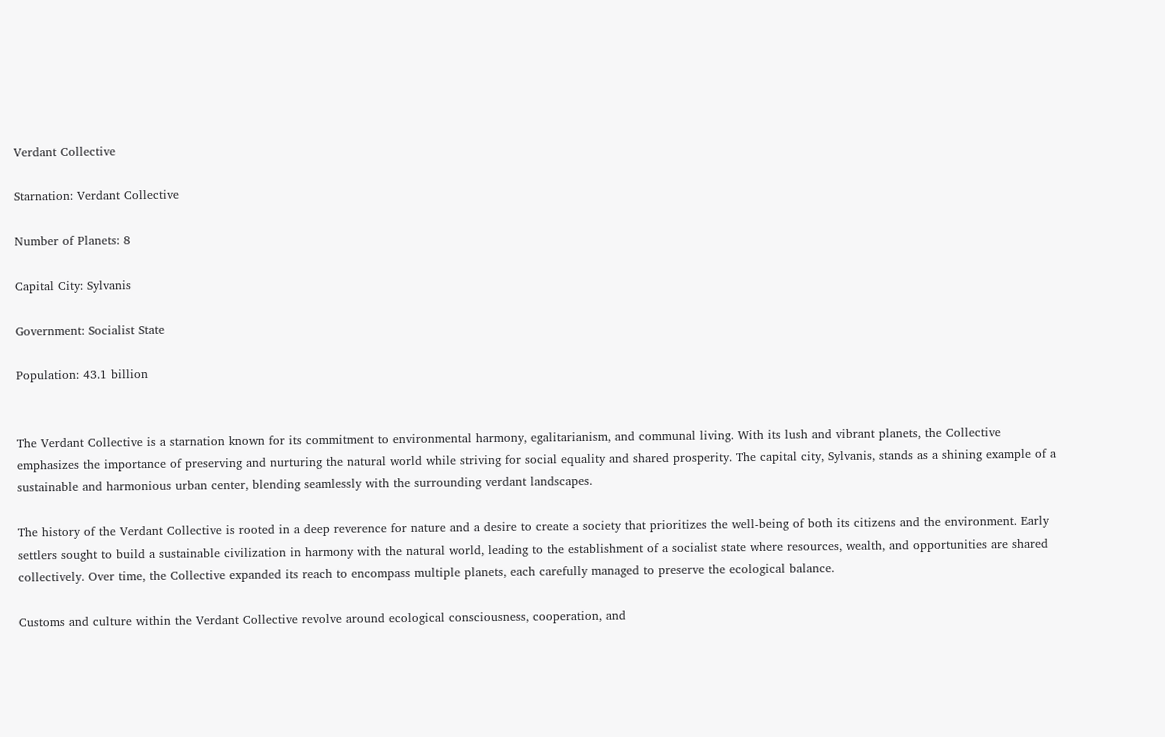Verdant Collective

Starnation: Verdant Collective

Number of Planets: 8

Capital City: Sylvanis

Government: Socialist State

Population: 43.1 billion


The Verdant Collective is a starnation known for its commitment to environmental harmony, egalitarianism, and communal living. With its lush and vibrant planets, the Collective emphasizes the importance of preserving and nurturing the natural world while striving for social equality and shared prosperity. The capital city, Sylvanis, stands as a shining example of a sustainable and harmonious urban center, blending seamlessly with the surrounding verdant landscapes.

The history of the Verdant Collective is rooted in a deep reverence for nature and a desire to create a society that prioritizes the well-being of both its citizens and the environment. Early settlers sought to build a sustainable civilization in harmony with the natural world, leading to the establishment of a socialist state where resources, wealth, and opportunities are shared collectively. Over time, the Collective expanded its reach to encompass multiple planets, each carefully managed to preserve the ecological balance.

Customs and culture within the Verdant Collective revolve around ecological consciousness, cooperation, and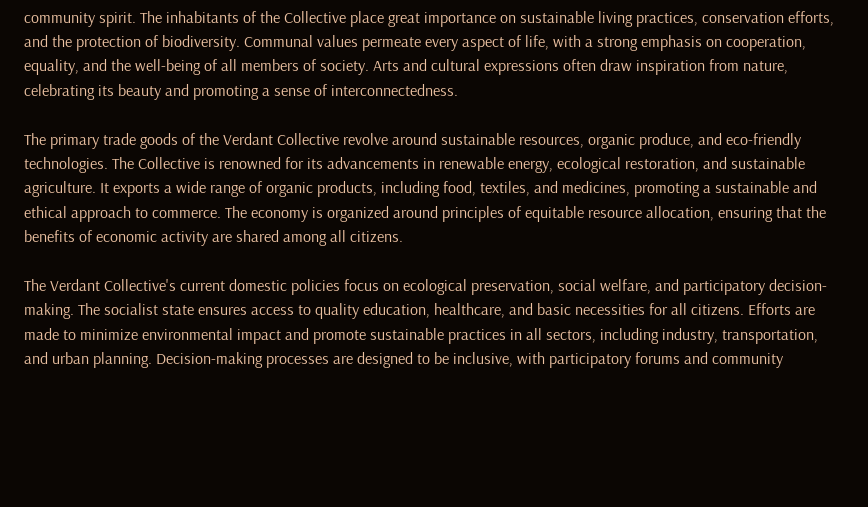community spirit. The inhabitants of the Collective place great importance on sustainable living practices, conservation efforts, and the protection of biodiversity. Communal values permeate every aspect of life, with a strong emphasis on cooperation, equality, and the well-being of all members of society. Arts and cultural expressions often draw inspiration from nature, celebrating its beauty and promoting a sense of interconnectedness.

The primary trade goods of the Verdant Collective revolve around sustainable resources, organic produce, and eco-friendly technologies. The Collective is renowned for its advancements in renewable energy, ecological restoration, and sustainable agriculture. It exports a wide range of organic products, including food, textiles, and medicines, promoting a sustainable and ethical approach to commerce. The economy is organized around principles of equitable resource allocation, ensuring that the benefits of economic activity are shared among all citizens.

The Verdant Collective's current domestic policies focus on ecological preservation, social welfare, and participatory decision-making. The socialist state ensures access to quality education, healthcare, and basic necessities for all citizens. Efforts are made to minimize environmental impact and promote sustainable practices in all sectors, including industry, transportation, and urban planning. Decision-making processes are designed to be inclusive, with participatory forums and community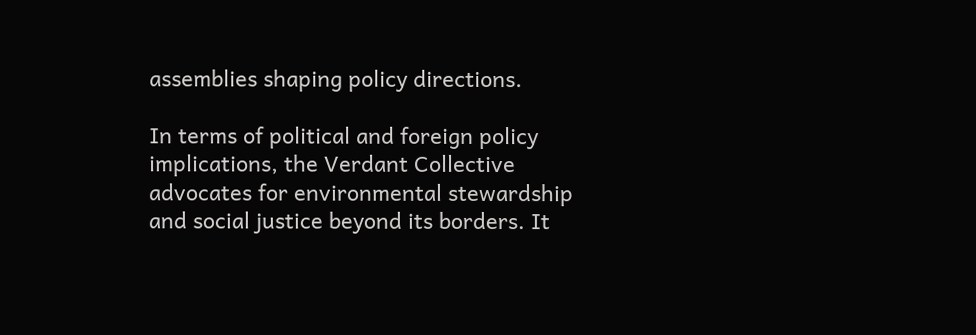assemblies shaping policy directions.

In terms of political and foreign policy implications, the Verdant Collective advocates for environmental stewardship and social justice beyond its borders. It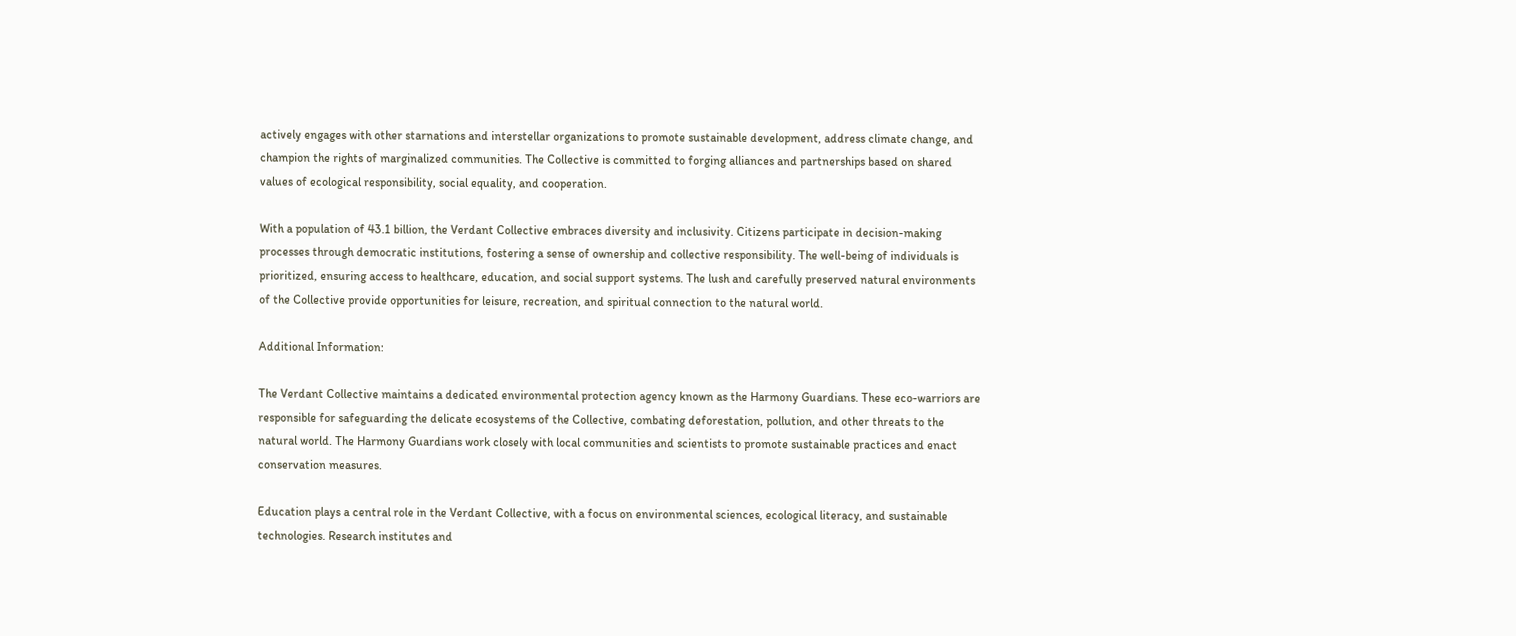actively engages with other starnations and interstellar organizations to promote sustainable development, address climate change, and champion the rights of marginalized communities. The Collective is committed to forging alliances and partnerships based on shared values of ecological responsibility, social equality, and cooperation.

With a population of 43.1 billion, the Verdant Collective embraces diversity and inclusivity. Citizens participate in decision-making processes through democratic institutions, fostering a sense of ownership and collective responsibility. The well-being of individuals is prioritized, ensuring access to healthcare, education, and social support systems. The lush and carefully preserved natural environments of the Collective provide opportunities for leisure, recreation, and spiritual connection to the natural world.

Additional Information:

The Verdant Collective maintains a dedicated environmental protection agency known as the Harmony Guardians. These eco-warriors are responsible for safeguarding the delicate ecosystems of the Collective, combating deforestation, pollution, and other threats to the natural world. The Harmony Guardians work closely with local communities and scientists to promote sustainable practices and enact conservation measures.

Education plays a central role in the Verdant Collective, with a focus on environmental sciences, ecological literacy, and sustainable technologies. Research institutes and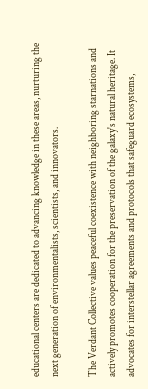educational centers are dedicated to advancing knowledge in these areas, nurturing the next generation of environmentalists, scientists, and innovators.

The Verdant Collective values peaceful coexistence with neighboring starnations and actively promotes cooperation for the preservation of the galaxy's natural heritage. It advocates for interstellar agreements and protocols that safeguard ecosystems,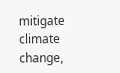mitigate climate change,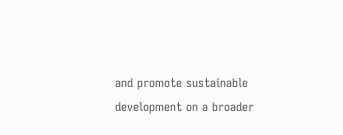and promote sustainable development on a broader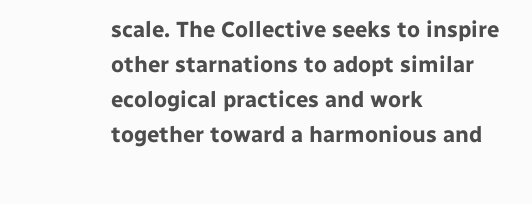scale. The Collective seeks to inspire other starnations to adopt similar ecological practices and work together toward a harmonious and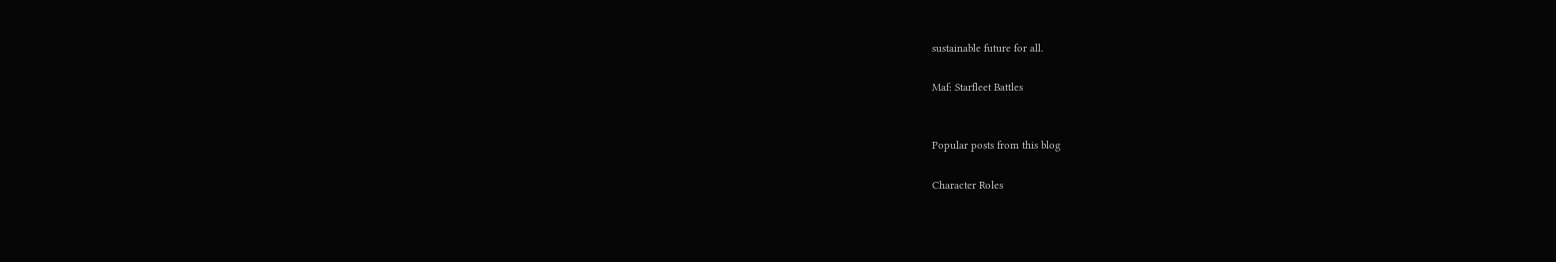sustainable future for all.

Maf: Starfleet Battles


Popular posts from this blog

Character Roles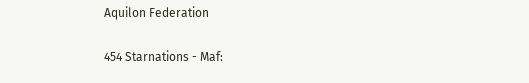Aquilon Federation

454 Starnations - Maf: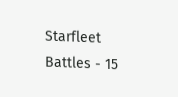Starfleet Battles - 15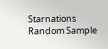Starnations Random Sample